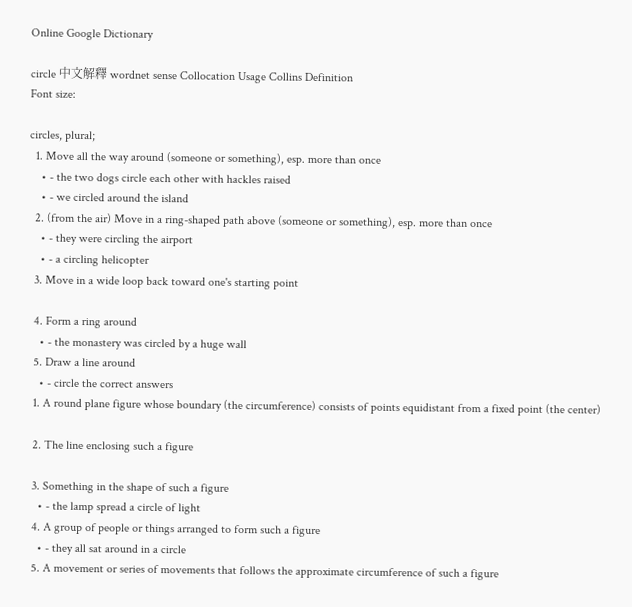Online Google Dictionary

circle 中文解釋 wordnet sense Collocation Usage Collins Definition
Font size:

circles, plural;
  1. Move all the way around (someone or something), esp. more than once
    • - the two dogs circle each other with hackles raised
    • - we circled around the island
  2. (from the air) Move in a ring-shaped path above (someone or something), esp. more than once
    • - they were circling the airport
    • - a circling helicopter
  3. Move in a wide loop back toward one's starting point

  4. Form a ring around
    • - the monastery was circled by a huge wall
  5. Draw a line around
    • - circle the correct answers
  1. A round plane figure whose boundary (the circumference) consists of points equidistant from a fixed point (the center)

  2. The line enclosing such a figure

  3. Something in the shape of such a figure
    • - the lamp spread a circle of light
  4. A group of people or things arranged to form such a figure
    • - they all sat around in a circle
  5. A movement or series of movements that follows the approximate circumference of such a figure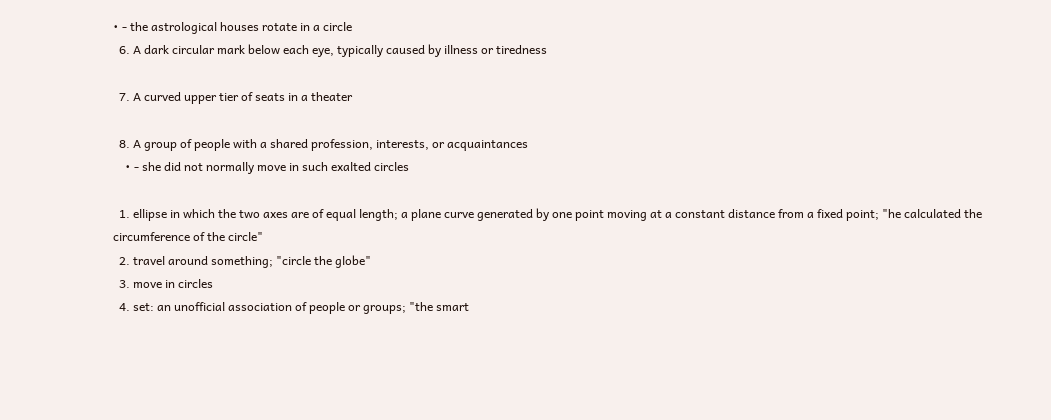• - the astrological houses rotate in a circle
  6. A dark circular mark below each eye, typically caused by illness or tiredness

  7. A curved upper tier of seats in a theater

  8. A group of people with a shared profession, interests, or acquaintances
    • - she did not normally move in such exalted circles

  1. ellipse in which the two axes are of equal length; a plane curve generated by one point moving at a constant distance from a fixed point; "he calculated the circumference of the circle"
  2. travel around something; "circle the globe"
  3. move in circles
  4. set: an unofficial association of people or groups; "the smart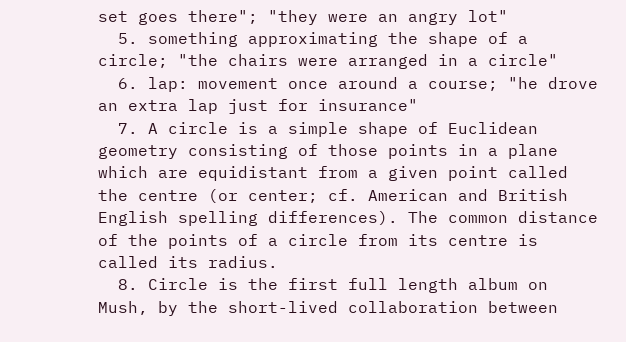set goes there"; "they were an angry lot"
  5. something approximating the shape of a circle; "the chairs were arranged in a circle"
  6. lap: movement once around a course; "he drove an extra lap just for insurance"
  7. A circle is a simple shape of Euclidean geometry consisting of those points in a plane which are equidistant from a given point called the centre (or center; cf. American and British English spelling differences). The common distance of the points of a circle from its centre is called its radius.
  8. Circle is the first full length album on Mush, by the short-lived collaboration between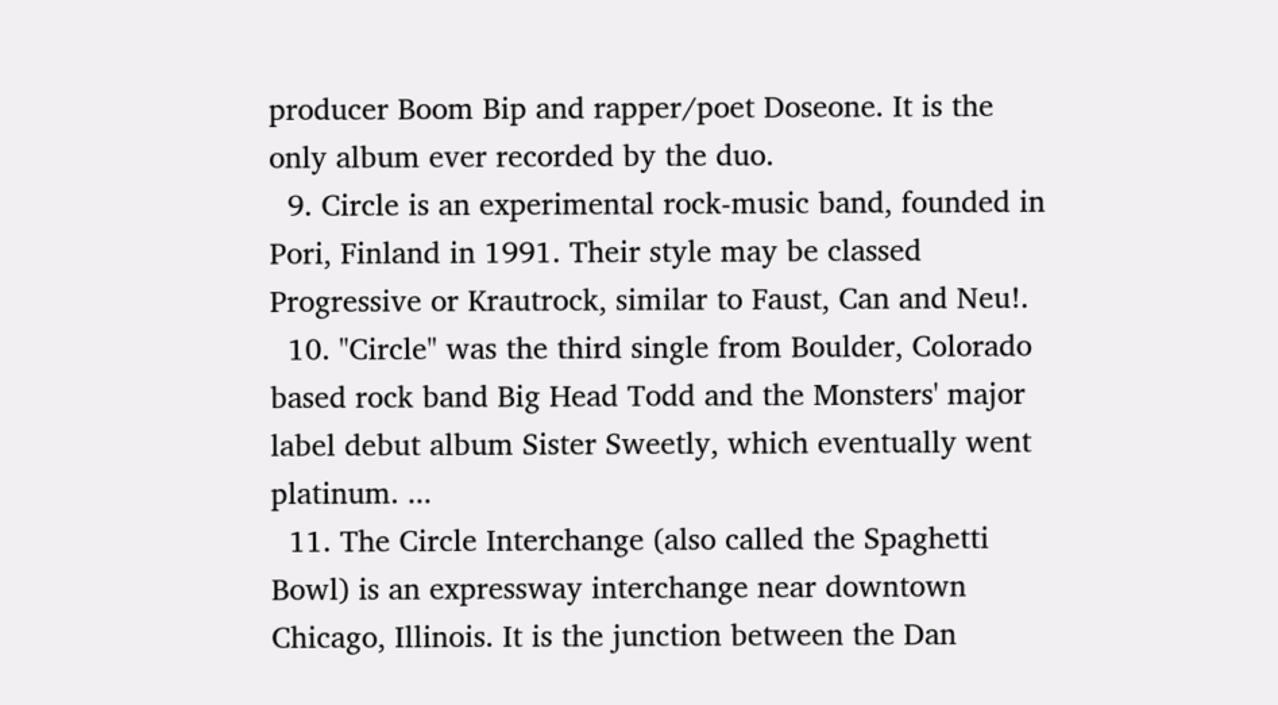producer Boom Bip and rapper/poet Doseone. It is the only album ever recorded by the duo.
  9. Circle is an experimental rock-music band, founded in Pori, Finland in 1991. Their style may be classed Progressive or Krautrock, similar to Faust, Can and Neu!.
  10. "Circle" was the third single from Boulder, Colorado based rock band Big Head Todd and the Monsters' major label debut album Sister Sweetly, which eventually went platinum. ...
  11. The Circle Interchange (also called the Spaghetti Bowl) is an expressway interchange near downtown Chicago, Illinois. It is the junction between the Dan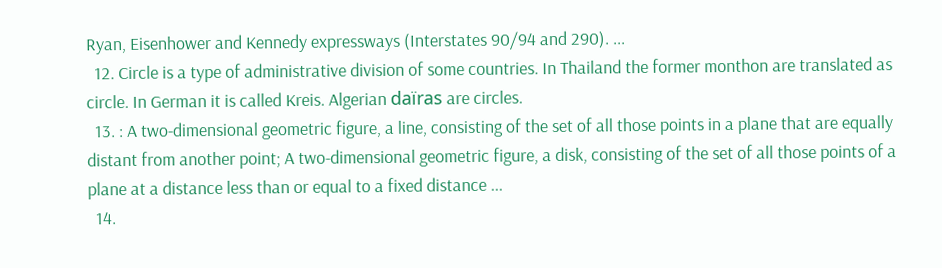Ryan, Eisenhower and Kennedy expressways (Interstates 90/94 and 290). ...
  12. Circle is a type of administrative division of some countries. In Thailand the former monthon are translated as circle. In German it is called Kreis. Algerian daïras are circles.
  13. : A two-dimensional geometric figure, a line, consisting of the set of all those points in a plane that are equally distant from another point; A two-dimensional geometric figure, a disk, consisting of the set of all those points of a plane at a distance less than or equal to a fixed distance ...
  14.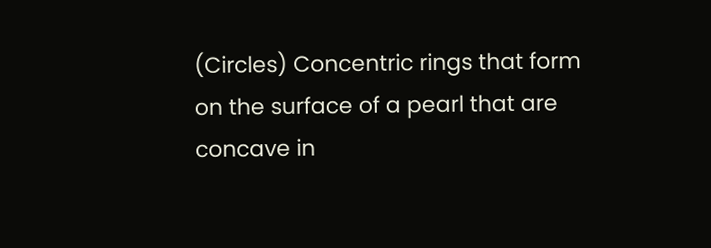(Circles) Concentric rings that form on the surface of a pearl that are concave in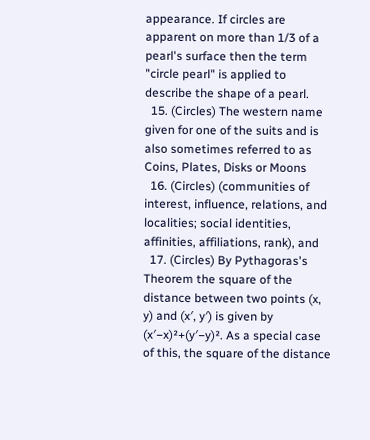appearance. If circles are apparent on more than 1/3 of a pearl's surface then the term "circle pearl" is applied to describe the shape of a pearl.
  15. (Circles) The western name given for one of the suits and is also sometimes referred to as Coins, Plates, Disks or Moons
  16. (Circles) (communities of interest, influence, relations, and localities; social identities, affinities, affiliations, rank), and
  17. (Circles) By Pythagoras's Theorem the square of the distance between two points (x, y) and (x′, y′) is given by (x′−x)²+(y′−y)². As a special case of this, the square of the distance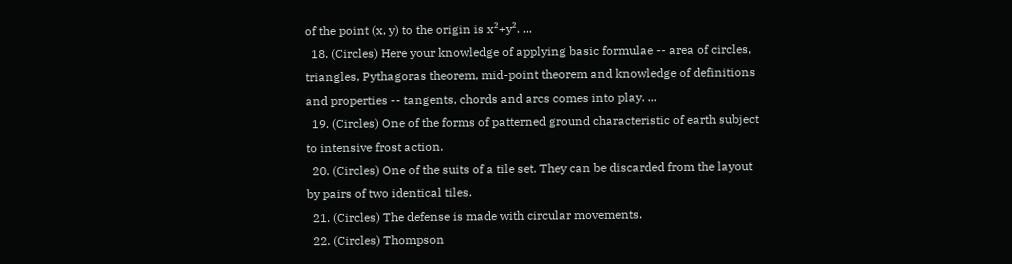of the point (x, y) to the origin is x²+y². ...
  18. (Circles) Here your knowledge of applying basic formulae -- area of circles, triangles, Pythagoras theorem, mid-point theorem and knowledge of definitions and properties -- tangents, chords and arcs comes into play. ...
  19. (Circles) One of the forms of patterned ground characteristic of earth subject to intensive frost action.
  20. (Circles) One of the suits of a tile set. They can be discarded from the layout by pairs of two identical tiles.
  21. (Circles) The defense is made with circular movements.
  22. (Circles) Thompson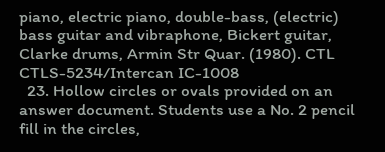piano, electric piano, double-bass, (electric) bass guitar and vibraphone, Bickert guitar, Clarke drums, Armin Str Quar. (1980). CTL CTLS-5234/Intercan IC-1008
  23. Hollow circles or ovals provided on an answer document. Students use a No. 2 pencil fill in the circles,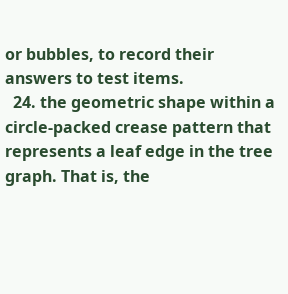or bubbles, to record their answers to test items.
  24. the geometric shape within a circle-packed crease pattern that represents a leaf edge in the tree graph. That is, the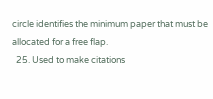circle identifies the minimum paper that must be allocated for a free flap.
  25. Used to make citations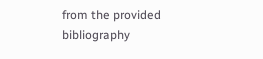from the provided bibliography